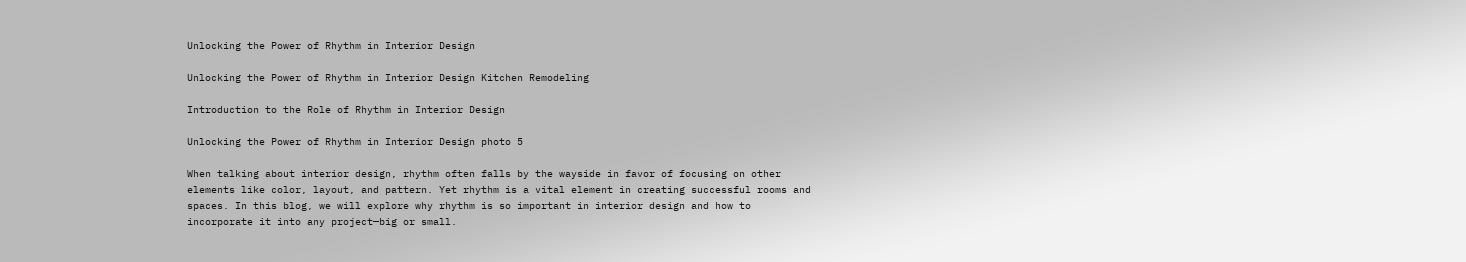Unlocking the Power of Rhythm in Interior Design

Unlocking the Power of Rhythm in Interior Design Kitchen Remodeling

Introduction to the Role of Rhythm in Interior Design

Unlocking the Power of Rhythm in Interior Design photo 5

When talking about interior design, rhythm often falls by the wayside in favor of focusing on other elements like color, layout, and pattern. Yet rhythm is a vital element in creating successful rooms and spaces. In this blog, we will explore why rhythm is so important in interior design and how to incorporate it into any project—big or small.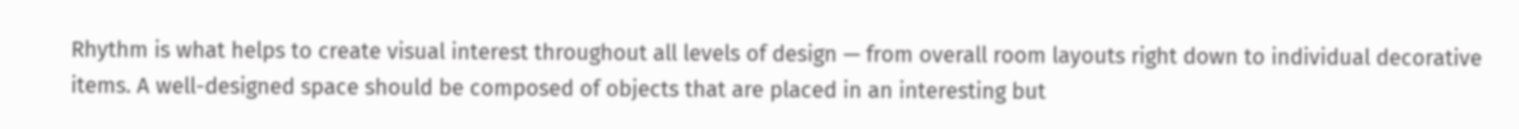Rhythm is what helps to create visual interest throughout all levels of design — from overall room layouts right down to individual decorative items. A well-designed space should be composed of objects that are placed in an interesting but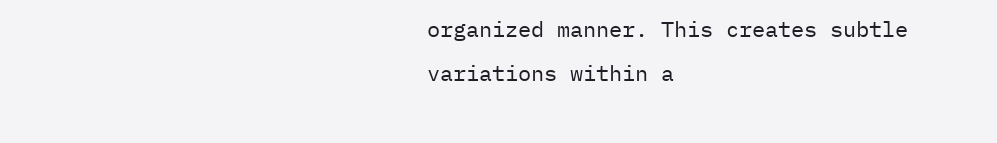organized manner. This creates subtle variations within a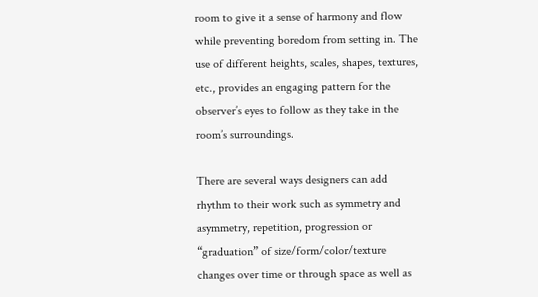room to give it a sense of harmony and flow while preventing boredom from setting in. The use of different heights, scales, shapes, textures, etc., provides an engaging pattern for the observer’s eyes to follow as they take in the room’s surroundings.

There are several ways designers can add rhythm to their work such as symmetry and asymmetry, repetition, progression or “graduation” of size/form/color/texture changes over time or through space as well as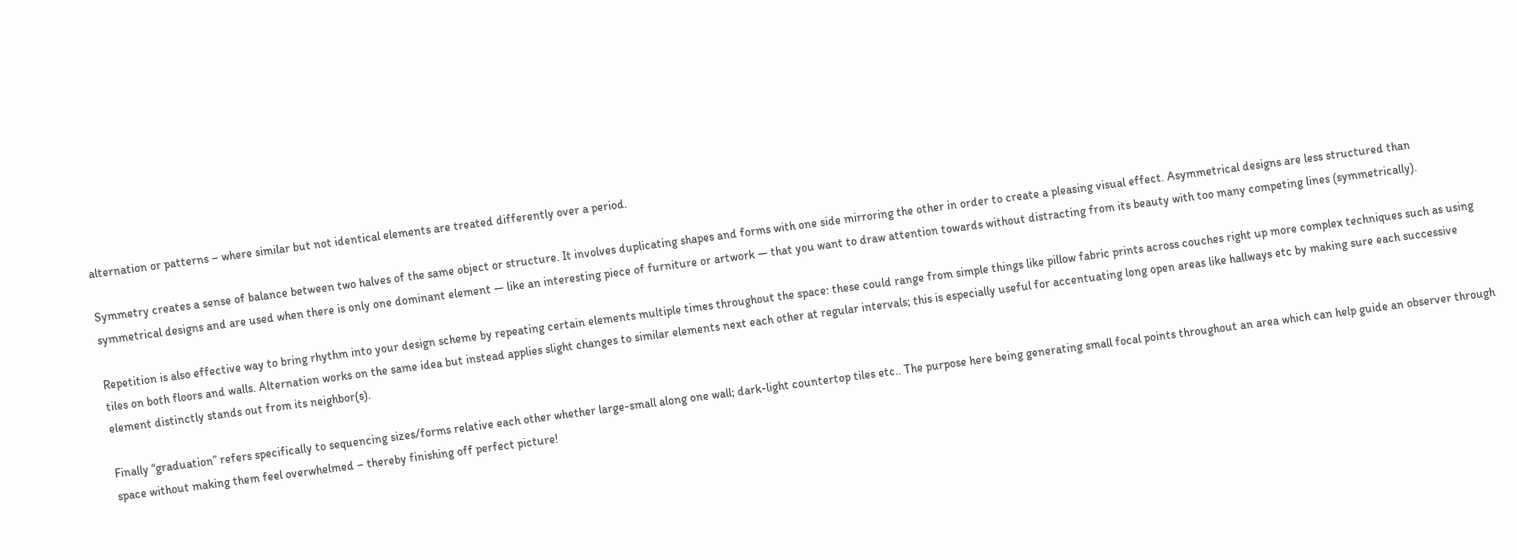alternation or patterns – where similar but not identical elements are treated differently over a period.

Symmetry creates a sense of balance between two halves of the same object or structure. It involves duplicating shapes and forms with one side mirroring the other in order to create a pleasing visual effect. Asymmetrical designs are less structured than symmetrical designs and are used when there is only one dominant element — like an interesting piece of furniture or artwork — that you want to draw attention towards without distracting from its beauty with too many competing lines (symmetrically).

Repetition is also effective way to bring rhythm into your design scheme by repeating certain elements multiple times throughout the space: these could range from simple things like pillow fabric prints across couches right up more complex techniques such as using tiles on both floors and walls. Alternation works on the same idea but instead applies slight changes to similar elements next each other at regular intervals; this is especially useful for accentuating long open areas like hallways etc by making sure each successive element distinctly stands out from its neighbor(s).

Finally “graduation” refers specifically to sequencing sizes/forms relative each other whether large-small along one wall; dark-light countertop tiles etc.. The purpose here being generating small focal points throughout an area which can help guide an observer through space without making them feel overwhelmed – thereby finishing off perfect picture!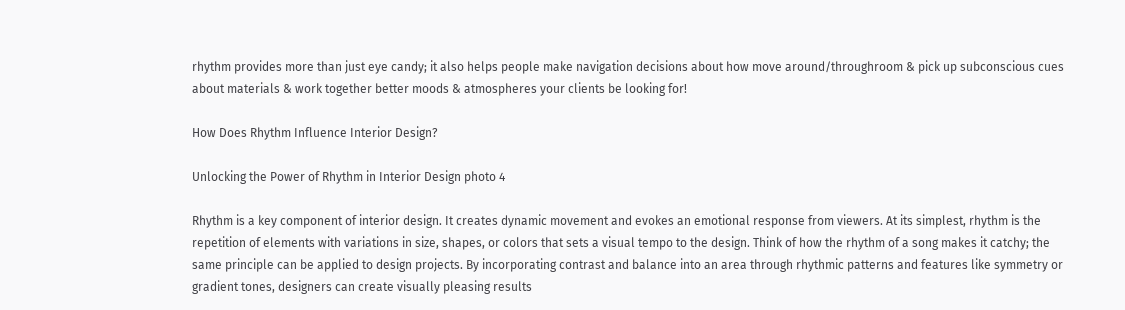rhythm provides more than just eye candy; it also helps people make navigation decisions about how move around/throughroom & pick up subconscious cues about materials & work together better moods & atmospheres your clients be looking for!

How Does Rhythm Influence Interior Design?

Unlocking the Power of Rhythm in Interior Design photo 4

Rhythm is a key component of interior design. It creates dynamic movement and evokes an emotional response from viewers. At its simplest, rhythm is the repetition of elements with variations in size, shapes, or colors that sets a visual tempo to the design. Think of how the rhythm of a song makes it catchy; the same principle can be applied to design projects. By incorporating contrast and balance into an area through rhythmic patterns and features like symmetry or gradient tones, designers can create visually pleasing results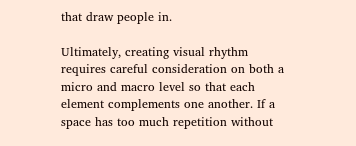that draw people in.

Ultimately, creating visual rhythm requires careful consideration on both a micro and macro level so that each element complements one another. If a space has too much repetition without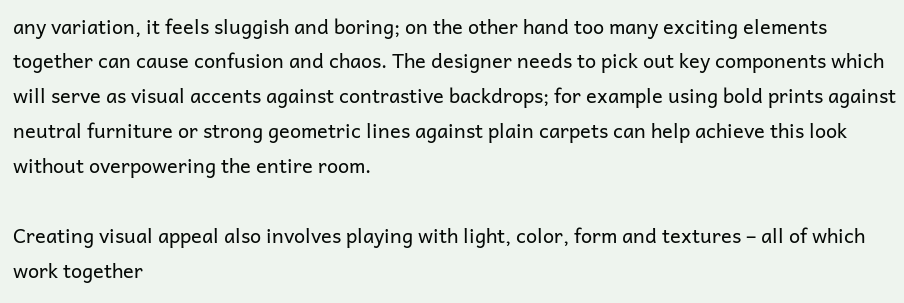any variation, it feels sluggish and boring; on the other hand too many exciting elements together can cause confusion and chaos. The designer needs to pick out key components which will serve as visual accents against contrastive backdrops; for example using bold prints against neutral furniture or strong geometric lines against plain carpets can help achieve this look without overpowering the entire room.

Creating visual appeal also involves playing with light, color, form and textures – all of which work together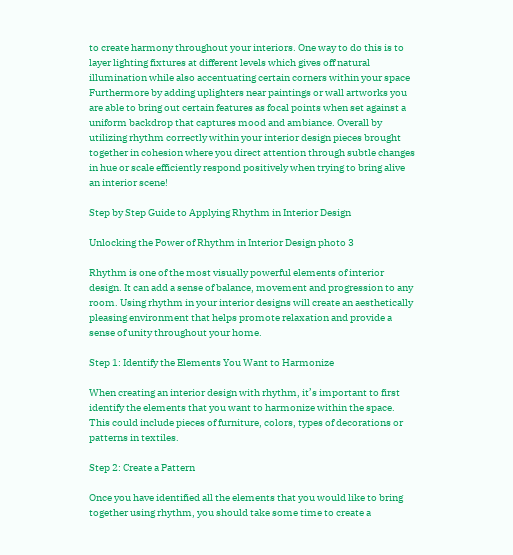to create harmony throughout your interiors. One way to do this is to layer lighting fixtures at different levels which gives off natural illumination while also accentuating certain corners within your space Furthermore by adding uplighters near paintings or wall artworks you are able to bring out certain features as focal points when set against a uniform backdrop that captures mood and ambiance. Overall by utilizing rhythm correctly within your interior design pieces brought together in cohesion where you direct attention through subtle changes in hue or scale efficiently respond positively when trying to bring alive an interior scene!

Step by Step Guide to Applying Rhythm in Interior Design

Unlocking the Power of Rhythm in Interior Design photo 3

Rhythm is one of the most visually powerful elements of interior design. It can add a sense of balance, movement and progression to any room. Using rhythm in your interior designs will create an aesthetically pleasing environment that helps promote relaxation and provide a sense of unity throughout your home.

Step 1: Identify the Elements You Want to Harmonize

When creating an interior design with rhythm, it’s important to first identify the elements that you want to harmonize within the space. This could include pieces of furniture, colors, types of decorations or patterns in textiles.

Step 2: Create a Pattern

Once you have identified all the elements that you would like to bring together using rhythm, you should take some time to create a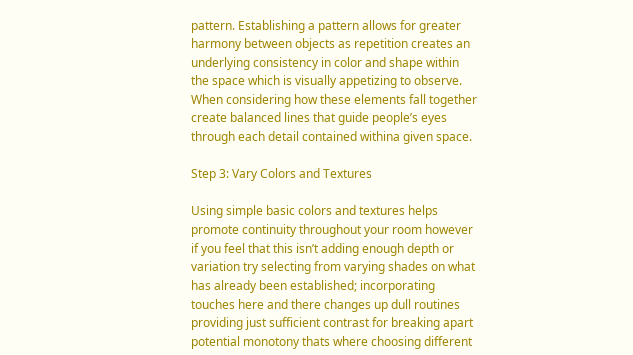pattern. Establishing a pattern allows for greater harmony between objects as repetition creates an underlying consistency in color and shape within the space which is visually appetizing to observe. When considering how these elements fall together create balanced lines that guide people’s eyes through each detail contained withina given space.

Step 3: Vary Colors and Textures

Using simple basic colors and textures helps promote continuity throughout your room however if you feel that this isn’t adding enough depth or variation try selecting from varying shades on what has already been established; incorporating touches here and there changes up dull routines providing just sufficient contrast for breaking apart potential monotony thats where choosing different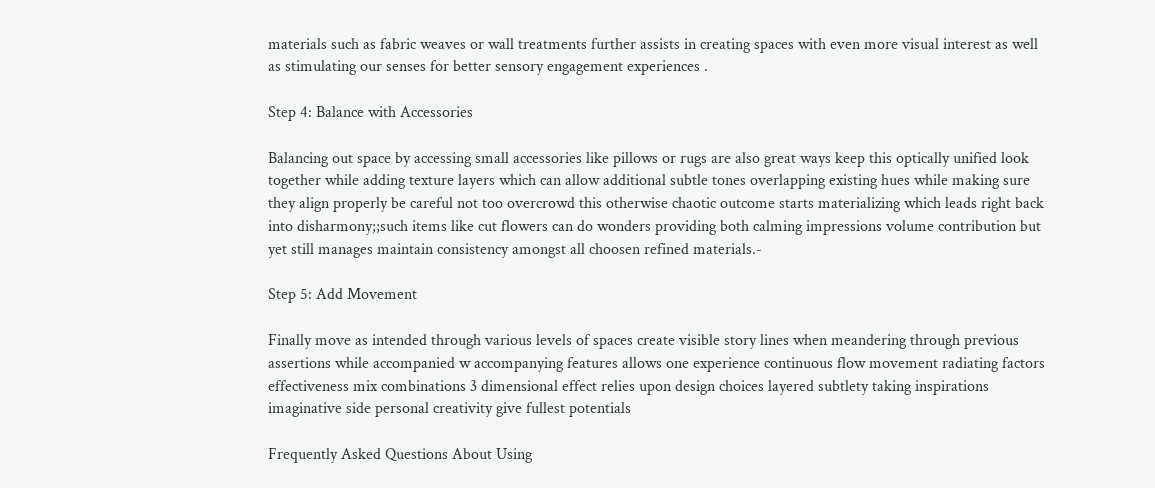materials such as fabric weaves or wall treatments further assists in creating spaces with even more visual interest as well as stimulating our senses for better sensory engagement experiences .

Step 4: Balance with Accessories

Balancing out space by accessing small accessories like pillows or rugs are also great ways keep this optically unified look together while adding texture layers which can allow additional subtle tones overlapping existing hues while making sure they align properly be careful not too overcrowd this otherwise chaotic outcome starts materializing which leads right back into disharmony;;such items like cut flowers can do wonders providing both calming impressions volume contribution but yet still manages maintain consistency amongst all choosen refined materials.-

Step 5: Add Movement

Finally move as intended through various levels of spaces create visible story lines when meandering through previous assertions while accompanied w accompanying features allows one experience continuous flow movement radiating factors effectiveness mix combinations 3 dimensional effect relies upon design choices layered subtlety taking inspirations imaginative side personal creativity give fullest potentials

Frequently Asked Questions About Using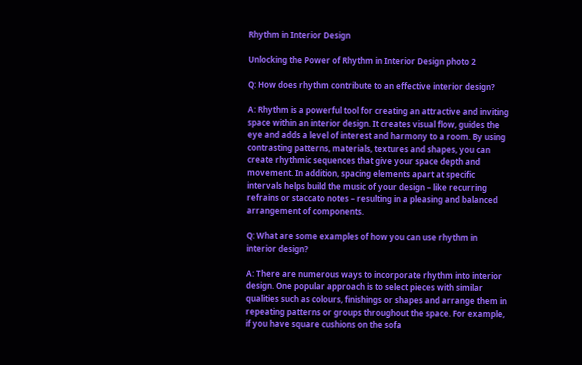Rhythm in Interior Design

Unlocking the Power of Rhythm in Interior Design photo 2

Q: How does rhythm contribute to an effective interior design?

A: Rhythm is a powerful tool for creating an attractive and inviting space within an interior design. It creates visual flow, guides the eye and adds a level of interest and harmony to a room. By using contrasting patterns, materials, textures and shapes, you can create rhythmic sequences that give your space depth and movement. In addition, spacing elements apart at specific intervals helps build the music of your design – like recurring refrains or staccato notes – resulting in a pleasing and balanced arrangement of components.

Q: What are some examples of how you can use rhythm in interior design?

A: There are numerous ways to incorporate rhythm into interior design. One popular approach is to select pieces with similar qualities such as colours, finishings or shapes and arrange them in repeating patterns or groups throughout the space. For example, if you have square cushions on the sofa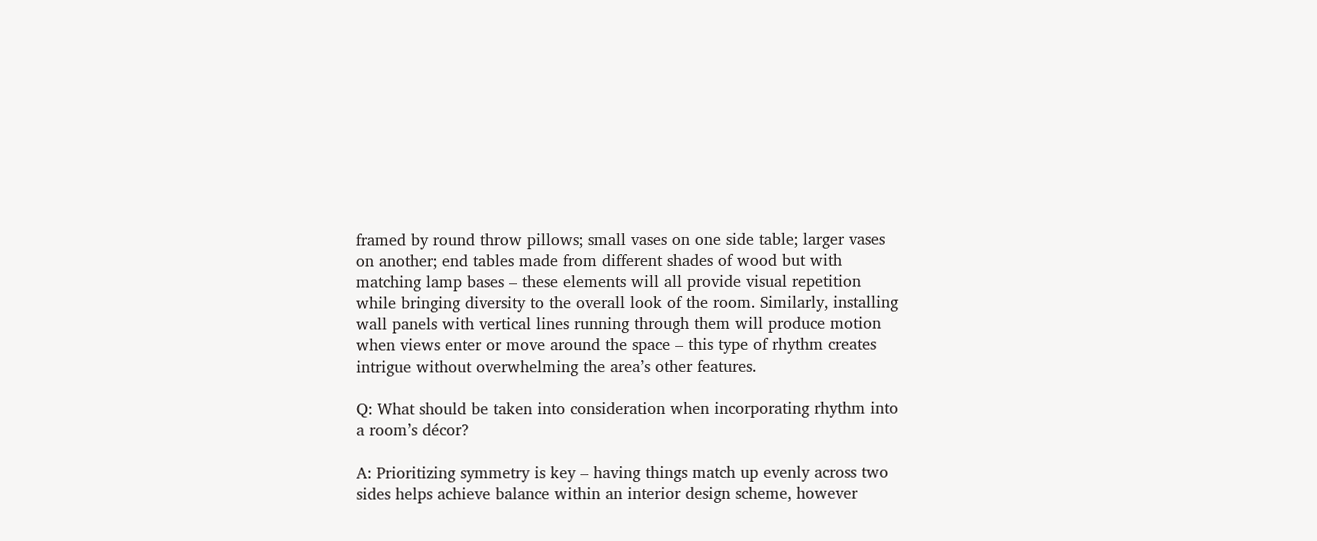framed by round throw pillows; small vases on one side table; larger vases on another; end tables made from different shades of wood but with matching lamp bases – these elements will all provide visual repetition while bringing diversity to the overall look of the room. Similarly, installing wall panels with vertical lines running through them will produce motion when views enter or move around the space – this type of rhythm creates intrigue without overwhelming the area’s other features.

Q: What should be taken into consideration when incorporating rhythm into a room’s décor?

A: Prioritizing symmetry is key – having things match up evenly across two sides helps achieve balance within an interior design scheme, however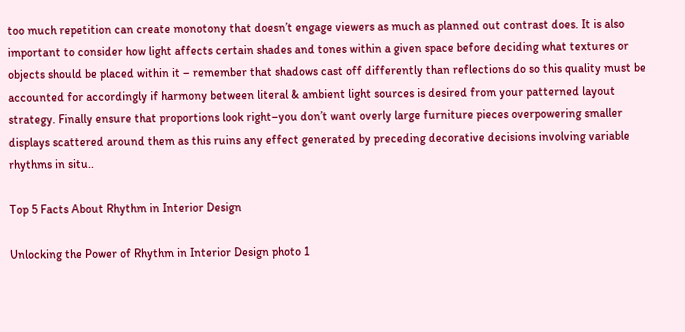too much repetition can create monotony that doesn’t engage viewers as much as planned out contrast does. It is also important to consider how light affects certain shades and tones within a given space before deciding what textures or objects should be placed within it – remember that shadows cast off differently than reflections do so this quality must be accounted for accordingly if harmony between literal & ambient light sources is desired from your patterned layout strategy. Finally ensure that proportions look right–you don’t want overly large furniture pieces overpowering smaller displays scattered around them as this ruins any effect generated by preceding decorative decisions involving variable rhythms in situ..

Top 5 Facts About Rhythm in Interior Design

Unlocking the Power of Rhythm in Interior Design photo 1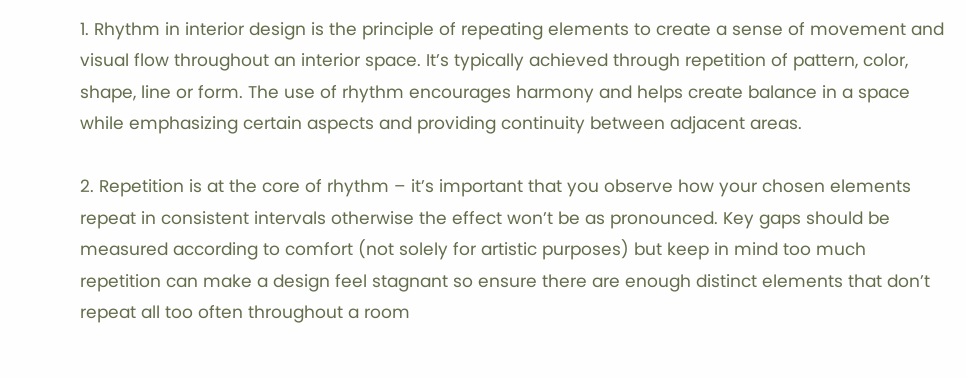1. Rhythm in interior design is the principle of repeating elements to create a sense of movement and visual flow throughout an interior space. It’s typically achieved through repetition of pattern, color, shape, line or form. The use of rhythm encourages harmony and helps create balance in a space while emphasizing certain aspects and providing continuity between adjacent areas.

2. Repetition is at the core of rhythm – it’s important that you observe how your chosen elements repeat in consistent intervals otherwise the effect won’t be as pronounced. Key gaps should be measured according to comfort (not solely for artistic purposes) but keep in mind too much repetition can make a design feel stagnant so ensure there are enough distinct elements that don’t repeat all too often throughout a room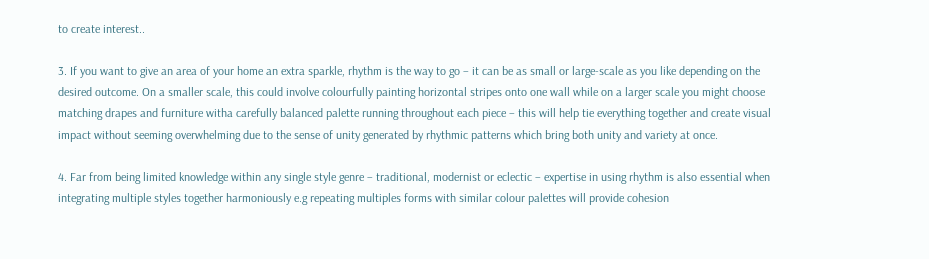to create interest..

3. If you want to give an area of your home an extra sparkle, rhythm is the way to go – it can be as small or large-scale as you like depending on the desired outcome. On a smaller scale, this could involve colourfully painting horizontal stripes onto one wall while on a larger scale you might choose matching drapes and furniture witha carefully balanced palette running throughout each piece – this will help tie everything together and create visual impact without seeming overwhelming due to the sense of unity generated by rhythmic patterns which bring both unity and variety at once.

4. Far from being limited knowledge within any single style genre – traditional, modernist or eclectic – expertise in using rhythm is also essential when integrating multiple styles together harmoniously e.g repeating multiples forms with similar colour palettes will provide cohesion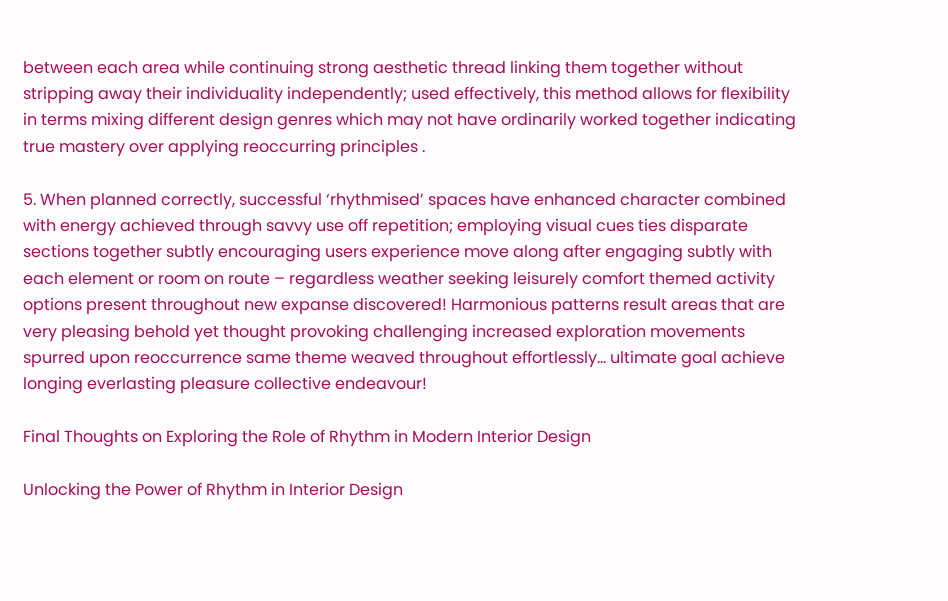between each area while continuing strong aesthetic thread linking them together without stripping away their individuality independently; used effectively, this method allows for flexibility in terms mixing different design genres which may not have ordinarily worked together indicating true mastery over applying reoccurring principles .

5. When planned correctly, successful ‘rhythmised’ spaces have enhanced character combined with energy achieved through savvy use off repetition; employing visual cues ties disparate sections together subtly encouraging users experience move along after engaging subtly with each element or room on route – regardless weather seeking leisurely comfort themed activity options present throughout new expanse discovered! Harmonious patterns result areas that are very pleasing behold yet thought provoking challenging increased exploration movements spurred upon reoccurrence same theme weaved throughout effortlessly… ultimate goal achieve longing everlasting pleasure collective endeavour!

Final Thoughts on Exploring the Role of Rhythm in Modern Interior Design

Unlocking the Power of Rhythm in Interior Design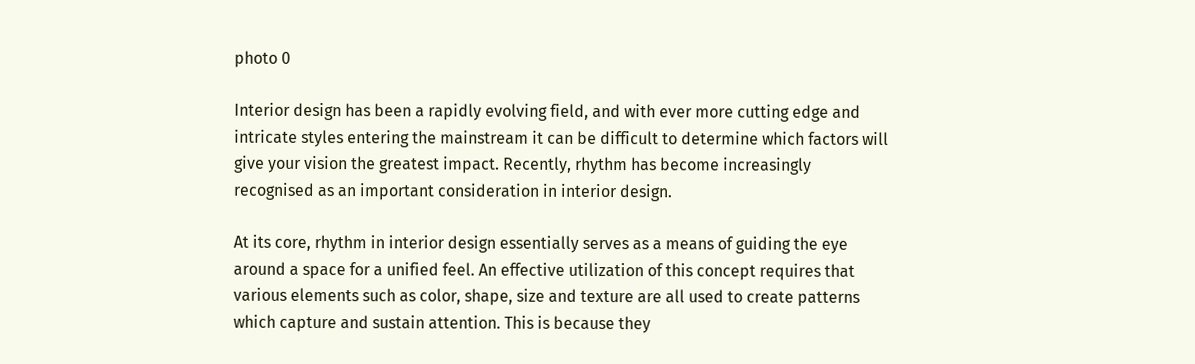photo 0

Interior design has been a rapidly evolving field, and with ever more cutting edge and intricate styles entering the mainstream it can be difficult to determine which factors will give your vision the greatest impact. Recently, rhythm has become increasingly recognised as an important consideration in interior design.

At its core, rhythm in interior design essentially serves as a means of guiding the eye around a space for a unified feel. An effective utilization of this concept requires that various elements such as color, shape, size and texture are all used to create patterns which capture and sustain attention. This is because they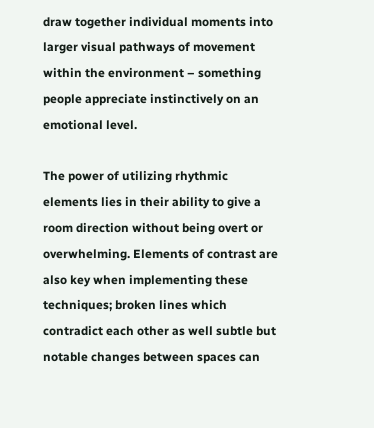draw together individual moments into larger visual pathways of movement within the environment – something people appreciate instinctively on an emotional level.

The power of utilizing rhythmic elements lies in their ability to give a room direction without being overt or overwhelming. Elements of contrast are also key when implementing these techniques; broken lines which contradict each other as well subtle but notable changes between spaces can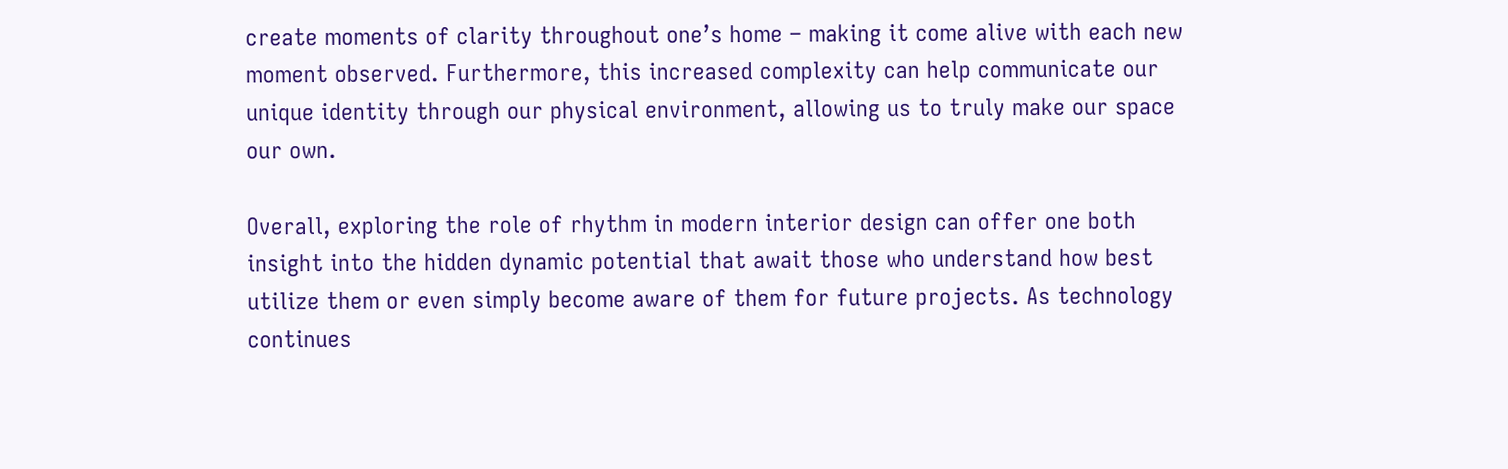create moments of clarity throughout one’s home – making it come alive with each new moment observed. Furthermore, this increased complexity can help communicate our unique identity through our physical environment, allowing us to truly make our space our own.

Overall, exploring the role of rhythm in modern interior design can offer one both insight into the hidden dynamic potential that await those who understand how best utilize them or even simply become aware of them for future projects. As technology continues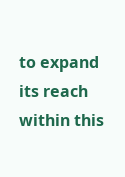to expand its reach within this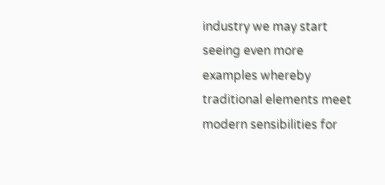industry we may start seeing even more examples whereby traditional elements meet modern sensibilities for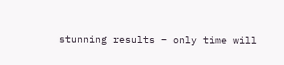stunning results – only time will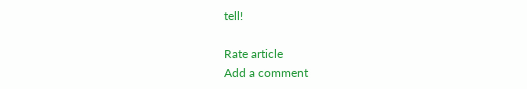tell!

Rate article
Add a comment